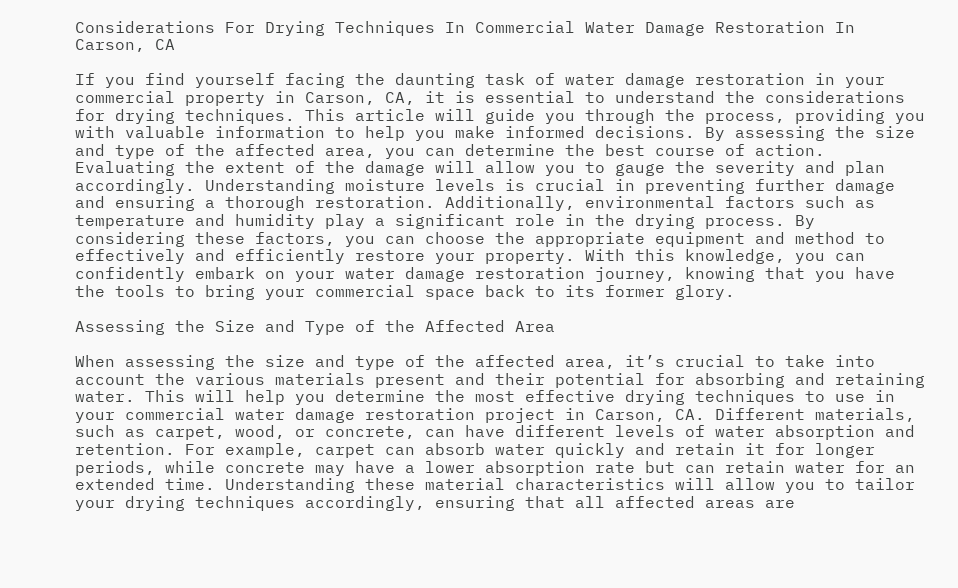Considerations For Drying Techniques In Commercial Water Damage Restoration In Carson, CA

If you find yourself facing the daunting task of water damage restoration in your commercial property in Carson, CA, it is essential to understand the considerations for drying techniques. This article will guide you through the process, providing you with valuable information to help you make informed decisions. By assessing the size and type of the affected area, you can determine the best course of action. Evaluating the extent of the damage will allow you to gauge the severity and plan accordingly. Understanding moisture levels is crucial in preventing further damage and ensuring a thorough restoration. Additionally, environmental factors such as temperature and humidity play a significant role in the drying process. By considering these factors, you can choose the appropriate equipment and method to effectively and efficiently restore your property. With this knowledge, you can confidently embark on your water damage restoration journey, knowing that you have the tools to bring your commercial space back to its former glory.

Assessing the Size and Type of the Affected Area

When assessing the size and type of the affected area, it’s crucial to take into account the various materials present and their potential for absorbing and retaining water. This will help you determine the most effective drying techniques to use in your commercial water damage restoration project in Carson, CA. Different materials, such as carpet, wood, or concrete, can have different levels of water absorption and retention. For example, carpet can absorb water quickly and retain it for longer periods, while concrete may have a lower absorption rate but can retain water for an extended time. Understanding these material characteristics will allow you to tailor your drying techniques accordingly, ensuring that all affected areas are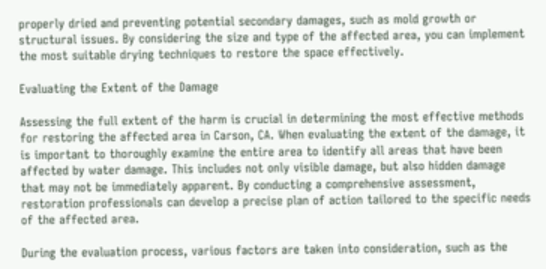properly dried and preventing potential secondary damages, such as mold growth or structural issues. By considering the size and type of the affected area, you can implement the most suitable drying techniques to restore the space effectively.

Evaluating the Extent of the Damage

Assessing the full extent of the harm is crucial in determining the most effective methods for restoring the affected area in Carson, CA. When evaluating the extent of the damage, it is important to thoroughly examine the entire area to identify all areas that have been affected by water damage. This includes not only visible damage, but also hidden damage that may not be immediately apparent. By conducting a comprehensive assessment, restoration professionals can develop a precise plan of action tailored to the specific needs of the affected area.

During the evaluation process, various factors are taken into consideration, such as the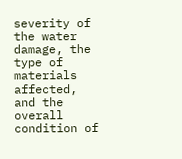severity of the water damage, the type of materials affected, and the overall condition of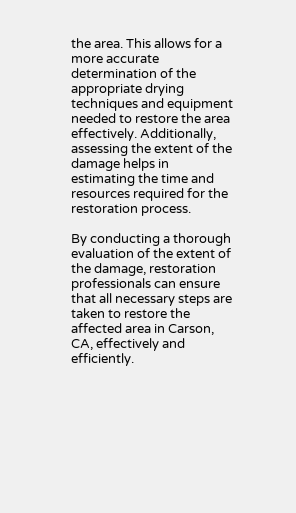the area. This allows for a more accurate determination of the appropriate drying techniques and equipment needed to restore the area effectively. Additionally, assessing the extent of the damage helps in estimating the time and resources required for the restoration process.

By conducting a thorough evaluation of the extent of the damage, restoration professionals can ensure that all necessary steps are taken to restore the affected area in Carson, CA, effectively and efficiently.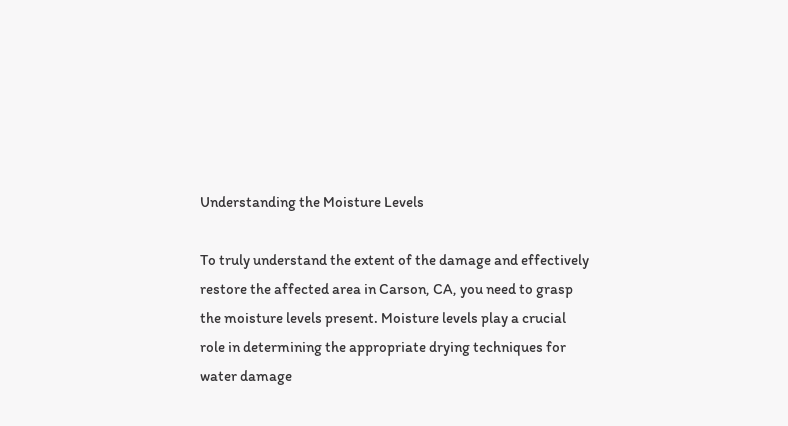Understanding the Moisture Levels

To truly understand the extent of the damage and effectively restore the affected area in Carson, CA, you need to grasp the moisture levels present. Moisture levels play a crucial role in determining the appropriate drying techniques for water damage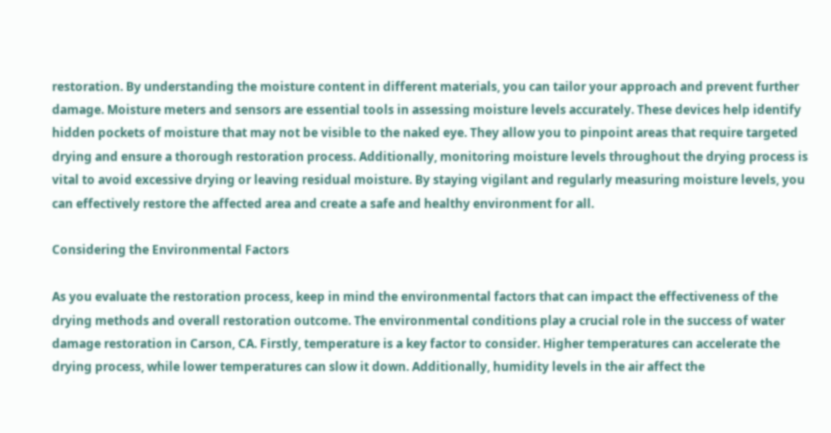restoration. By understanding the moisture content in different materials, you can tailor your approach and prevent further damage. Moisture meters and sensors are essential tools in assessing moisture levels accurately. These devices help identify hidden pockets of moisture that may not be visible to the naked eye. They allow you to pinpoint areas that require targeted drying and ensure a thorough restoration process. Additionally, monitoring moisture levels throughout the drying process is vital to avoid excessive drying or leaving residual moisture. By staying vigilant and regularly measuring moisture levels, you can effectively restore the affected area and create a safe and healthy environment for all.

Considering the Environmental Factors

As you evaluate the restoration process, keep in mind the environmental factors that can impact the effectiveness of the drying methods and overall restoration outcome. The environmental conditions play a crucial role in the success of water damage restoration in Carson, CA. Firstly, temperature is a key factor to consider. Higher temperatures can accelerate the drying process, while lower temperatures can slow it down. Additionally, humidity levels in the air affect the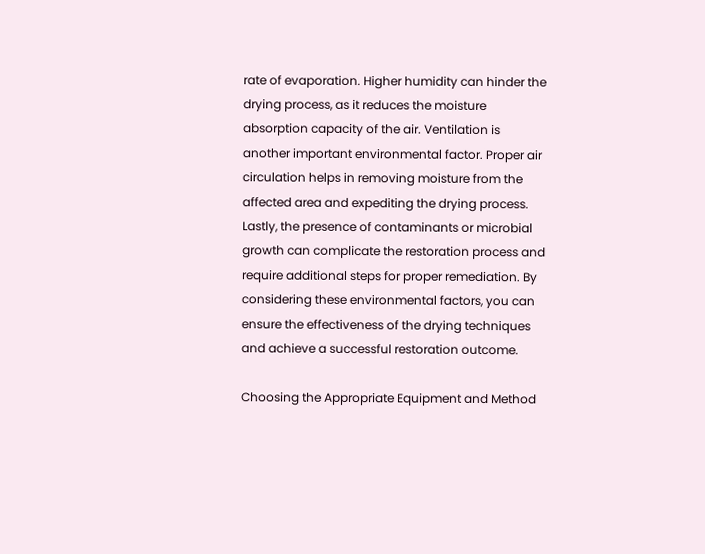rate of evaporation. Higher humidity can hinder the drying process, as it reduces the moisture absorption capacity of the air. Ventilation is another important environmental factor. Proper air circulation helps in removing moisture from the affected area and expediting the drying process. Lastly, the presence of contaminants or microbial growth can complicate the restoration process and require additional steps for proper remediation. By considering these environmental factors, you can ensure the effectiveness of the drying techniques and achieve a successful restoration outcome.

Choosing the Appropriate Equipment and Method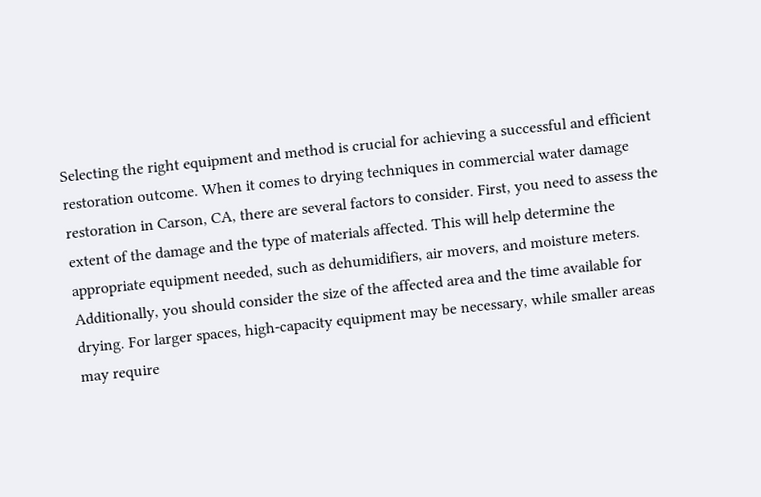Selecting the right equipment and method is crucial for achieving a successful and efficient restoration outcome. When it comes to drying techniques in commercial water damage restoration in Carson, CA, there are several factors to consider. First, you need to assess the extent of the damage and the type of materials affected. This will help determine the appropriate equipment needed, such as dehumidifiers, air movers, and moisture meters. Additionally, you should consider the size of the affected area and the time available for drying. For larger spaces, high-capacity equipment may be necessary, while smaller areas may require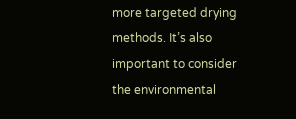more targeted drying methods. It’s also important to consider the environmental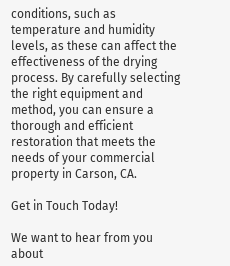conditions, such as temperature and humidity levels, as these can affect the effectiveness of the drying process. By carefully selecting the right equipment and method, you can ensure a thorough and efficient restoration that meets the needs of your commercial property in Carson, CA.

Get in Touch Today!

We want to hear from you about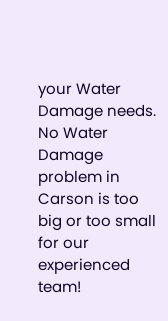your Water Damage needs. No Water Damage problem in Carson is too big or too small for our experienced team!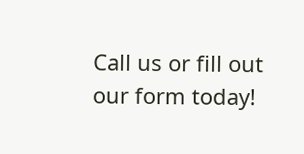Call us or fill out our form today!